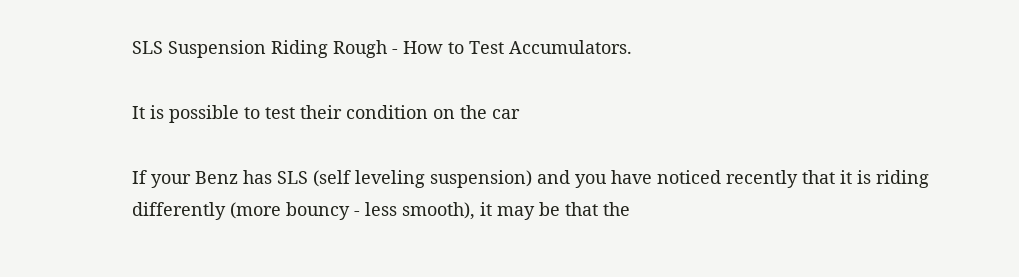SLS Suspension Riding Rough - How to Test Accumulators.

It is possible to test their condition on the car

If your Benz has SLS (self leveling suspension) and you have noticed recently that it is riding differently (more bouncy - less smooth), it may be that the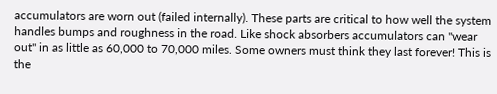accumulators are worn out (failed internally). These parts are critical to how well the system handles bumps and roughness in the road. Like shock absorbers accumulators can "wear out" in as little as 60,000 to 70,000 miles. Some owners must think they last forever! This is the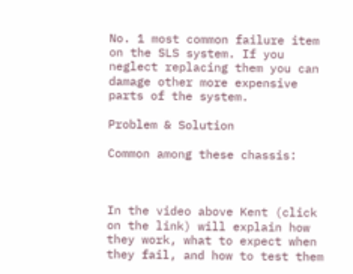No. 1 most common failure item on the SLS system. If you neglect replacing them you can damage other more expensive parts of the system.

Problem & Solution

Common among these chassis:



In the video above Kent (click on the link) will explain how they work, what to expect when they fail, and how to test them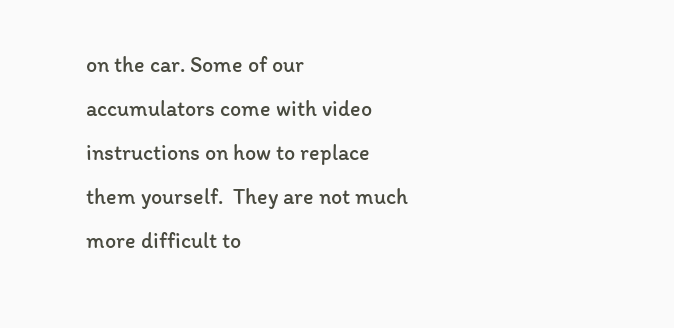on the car. Some of our accumulators come with video instructions on how to replace them yourself.  They are not much more difficult to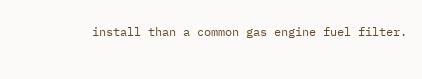install than a common gas engine fuel filter.